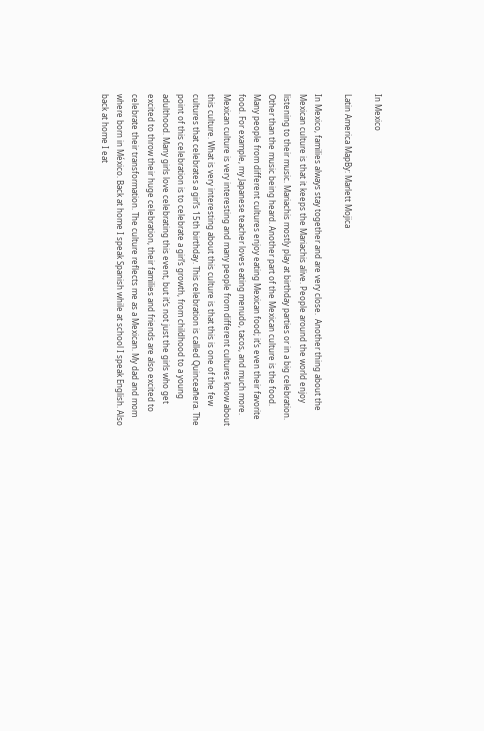In Mexico

Latin America MapBy: Marlett Mojica

In Mexico, families always stay together and are very close.  Another thing about the Mexican culture is that it keeps the Mariachis alive. People around the world enjoy listening to their music. Mariachis mostly play at birthday parties or in a big celebration. Other than the music being heard. Another part of the Mexican culture is the food. Many people from different cultures enjoy eating Mexican food; it’s even their favorite food. For example, my Japanese teacher loves eating menudo, tacos, and much more. Mexican culture is very interesting and many people from different cultures know about this culture. What is very interesting about this culture is that this is one of the few cultures that celebrates a girl’s 15th birthday. This celebration is called Quinceañera. The point of this celebration is to celebrate a girl’s growth, from childhood to a young adulthood. Many girls love celebrating this event, but it’s not just the girls who get excited to throw their huge celebration, their families and friends are also excited to celebrate their transformation. The culture reflects me as a Mexican. My dad and mom where born in México. Back at home I speak Spanish while at school I speak English. Also back at home I eat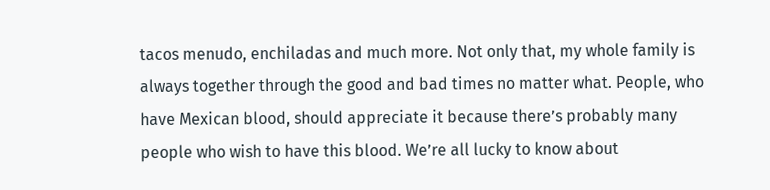tacos menudo, enchiladas and much more. Not only that, my whole family is always together through the good and bad times no matter what. People, who have Mexican blood, should appreciate it because there’s probably many people who wish to have this blood. We’re all lucky to know about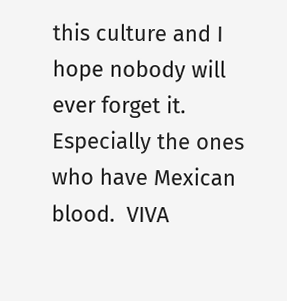this culture and I hope nobody will ever forget it. Especially the ones who have Mexican blood.  VIVA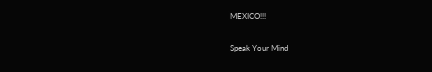MEXICO!!!

Speak Your Mind